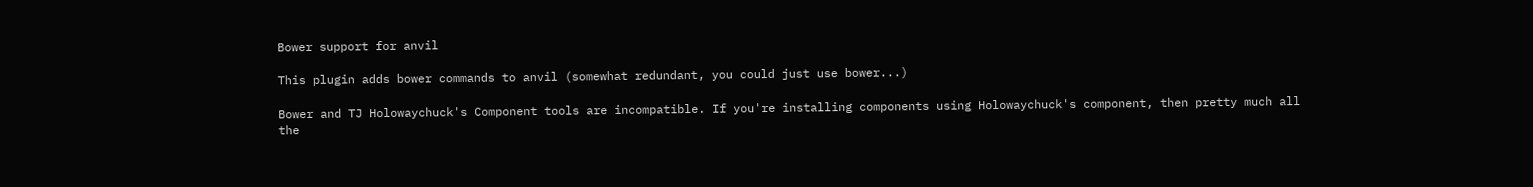Bower support for anvil

This plugin adds bower commands to anvil (somewhat redundant, you could just use bower...)

Bower and TJ Holowaychuck's Component tools are incompatible. If you're installing components using Holowaychuck's component, then pretty much all the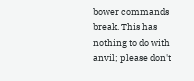bower commands break. This has nothing to do with anvil; please don't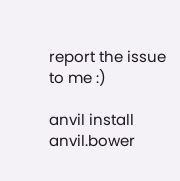report the issue to me :)

anvil install anvil.bower